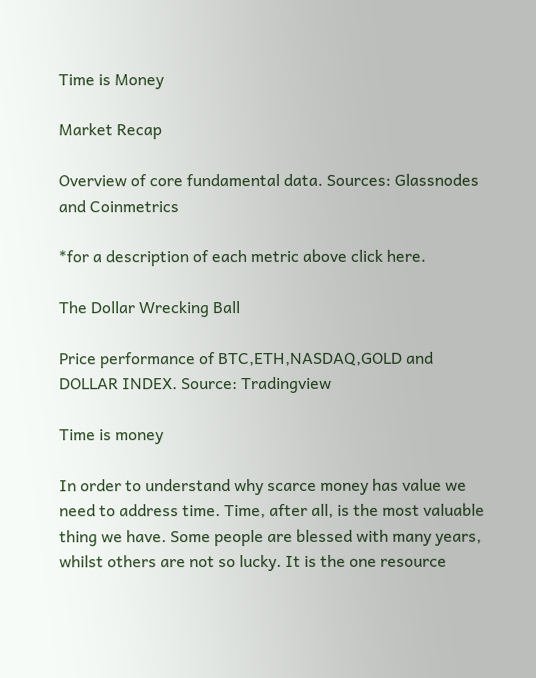Time is Money

Market Recap

Overview of core fundamental data. Sources: Glassnodes and Coinmetrics

*for a description of each metric above click here.

The Dollar Wrecking Ball

Price performance of BTC,ETH,NASDAQ,GOLD and DOLLAR INDEX. Source: Tradingview

Time is money

In order to understand why scarce money has value we need to address time. Time, after all, is the most valuable thing we have. Some people are blessed with many years, whilst others are not so lucky. It is the one resource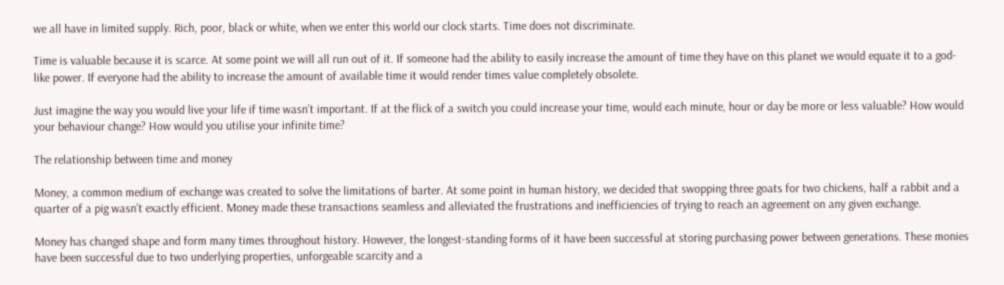we all have in limited supply. Rich, poor, black or white, when we enter this world our clock starts. Time does not discriminate.

Time is valuable because it is scarce. At some point we will all run out of it. If someone had the ability to easily increase the amount of time they have on this planet we would equate it to a god-like power. If everyone had the ability to increase the amount of available time it would render times value completely obsolete.

Just imagine the way you would live your life if time wasn’t important. If at the flick of a switch you could increase your time, would each minute, hour or day be more or less valuable? How would your behaviour change? How would you utilise your infinite time?

The relationship between time and money

Money, a common medium of exchange was created to solve the limitations of barter. At some point in human history, we decided that swopping three goats for two chickens, half a rabbit and a quarter of a pig wasn’t exactly efficient. Money made these transactions seamless and alleviated the frustrations and inefficiencies of trying to reach an agreement on any given exchange.

Money has changed shape and form many times throughout history. However, the longest-standing forms of it have been successful at storing purchasing power between generations. These monies have been successful due to two underlying properties, unforgeable scarcity and a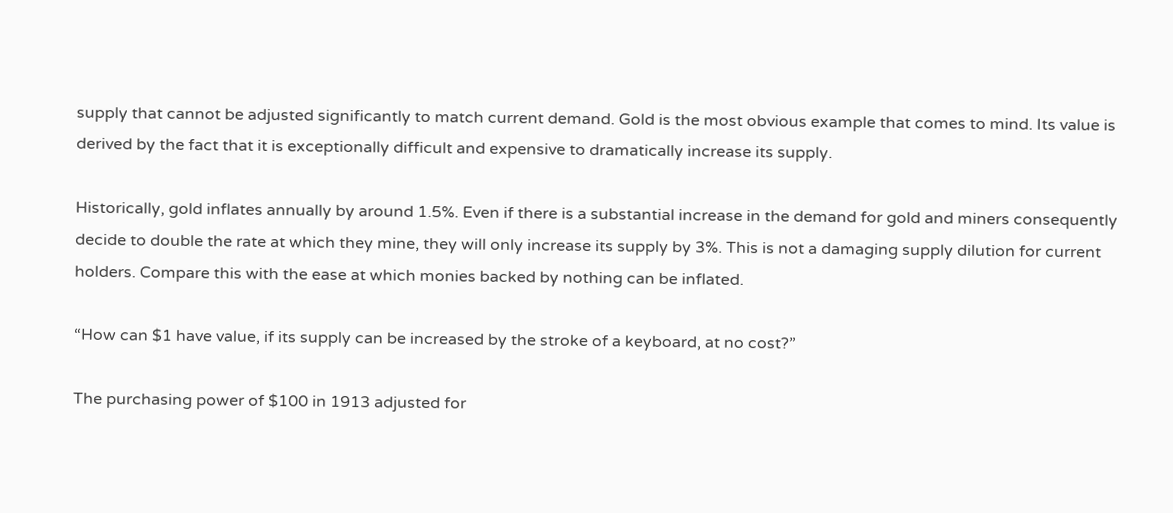supply that cannot be adjusted significantly to match current demand. Gold is the most obvious example that comes to mind. Its value is derived by the fact that it is exceptionally difficult and expensive to dramatically increase its supply.

Historically, gold inflates annually by around 1.5%. Even if there is a substantial increase in the demand for gold and miners consequently decide to double the rate at which they mine, they will only increase its supply by 3%. This is not a damaging supply dilution for current holders. Compare this with the ease at which monies backed by nothing can be inflated.

“How can $1 have value, if its supply can be increased by the stroke of a keyboard, at no cost?”

The purchasing power of $100 in 1913 adjusted for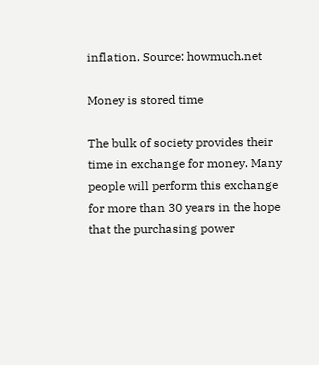inflation. Source: howmuch.net

Money is stored time

The bulk of society provides their time in exchange for money. Many people will perform this exchange for more than 30 years in the hope that the purchasing power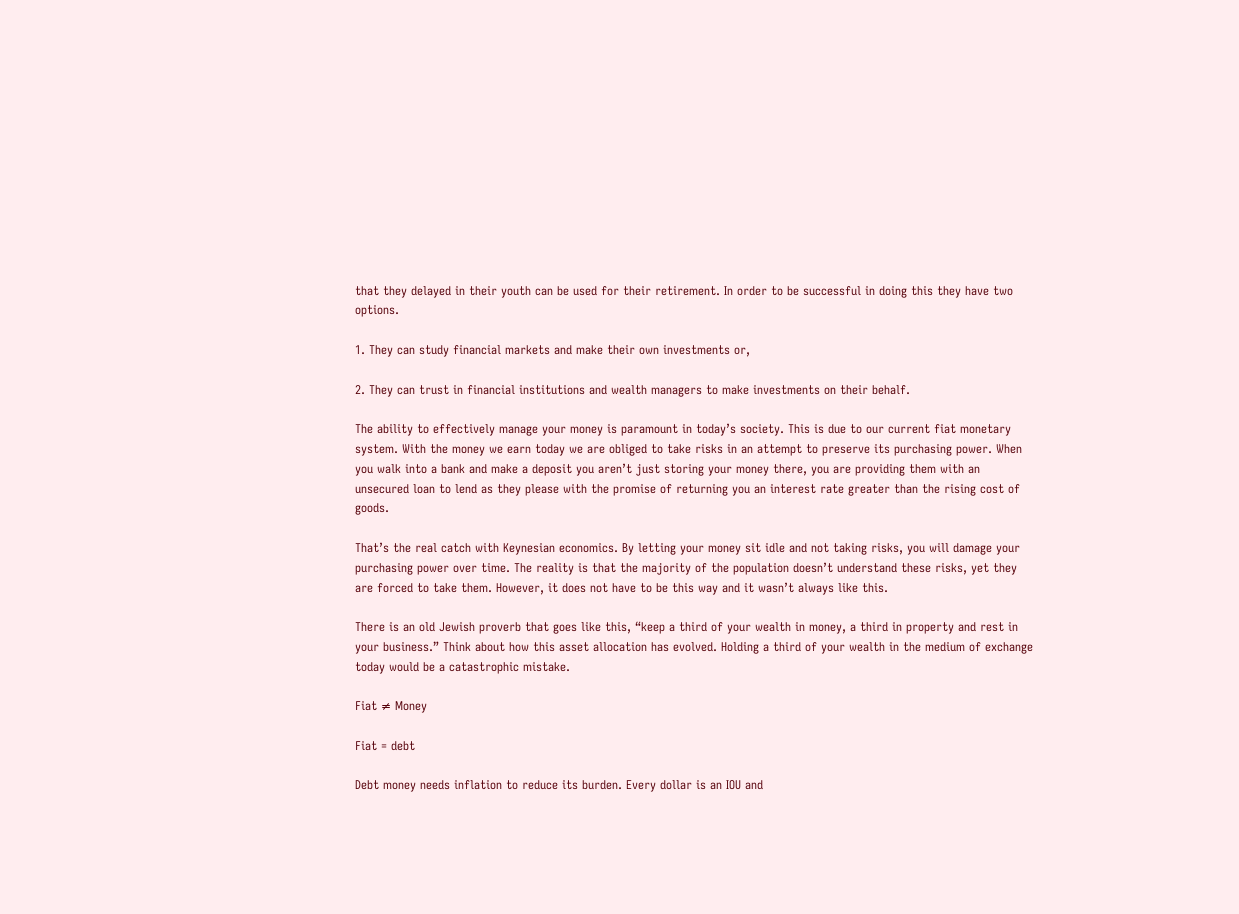that they delayed in their youth can be used for their retirement. In order to be successful in doing this they have two options.

1. They can study financial markets and make their own investments or,

2. They can trust in financial institutions and wealth managers to make investments on their behalf.

The ability to effectively manage your money is paramount in today’s society. This is due to our current fiat monetary system. With the money we earn today we are obliged to take risks in an attempt to preserve its purchasing power. When you walk into a bank and make a deposit you aren’t just storing your money there, you are providing them with an unsecured loan to lend as they please with the promise of returning you an interest rate greater than the rising cost of goods.

That’s the real catch with Keynesian economics. By letting your money sit idle and not taking risks, you will damage your purchasing power over time. The reality is that the majority of the population doesn’t understand these risks, yet they are forced to take them. However, it does not have to be this way and it wasn’t always like this.

There is an old Jewish proverb that goes like this, “keep a third of your wealth in money, a third in property and rest in your business.” Think about how this asset allocation has evolved. Holding a third of your wealth in the medium of exchange today would be a catastrophic mistake.

Fiat ≠ Money

Fiat = debt

Debt money needs inflation to reduce its burden. Every dollar is an IOU and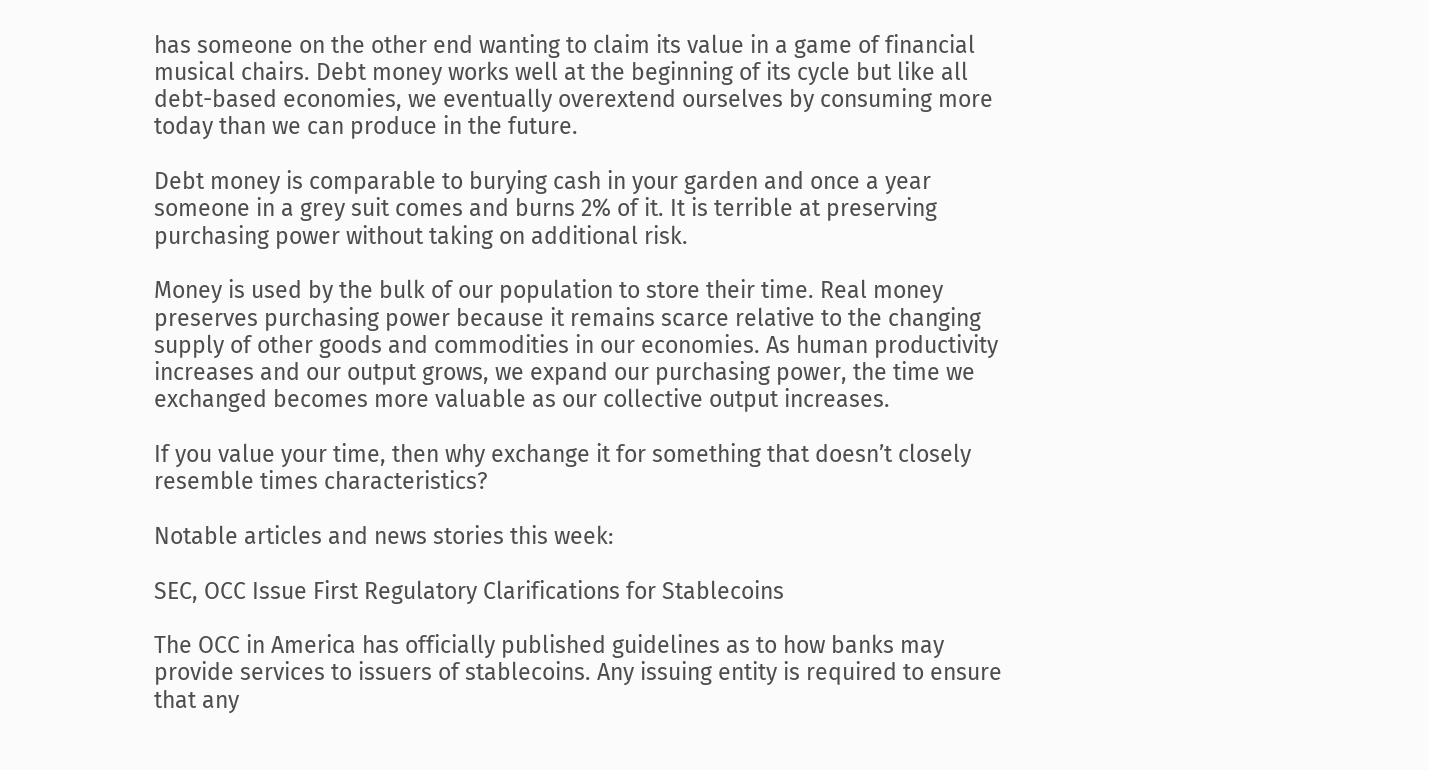has someone on the other end wanting to claim its value in a game of financial musical chairs. Debt money works well at the beginning of its cycle but like all debt-based economies, we eventually overextend ourselves by consuming more today than we can produce in the future.

Debt money is comparable to burying cash in your garden and once a year someone in a grey suit comes and burns 2% of it. It is terrible at preserving purchasing power without taking on additional risk.

Money is used by the bulk of our population to store their time. Real money preserves purchasing power because it remains scarce relative to the changing supply of other goods and commodities in our economies. As human productivity increases and our output grows, we expand our purchasing power, the time we exchanged becomes more valuable as our collective output increases.

If you value your time, then why exchange it for something that doesn’t closely resemble times characteristics?

Notable articles and news stories this week:

SEC, OCC Issue First Regulatory Clarifications for Stablecoins

The OCC in America has officially published guidelines as to how banks may provide services to issuers of stablecoins. Any issuing entity is required to ensure that any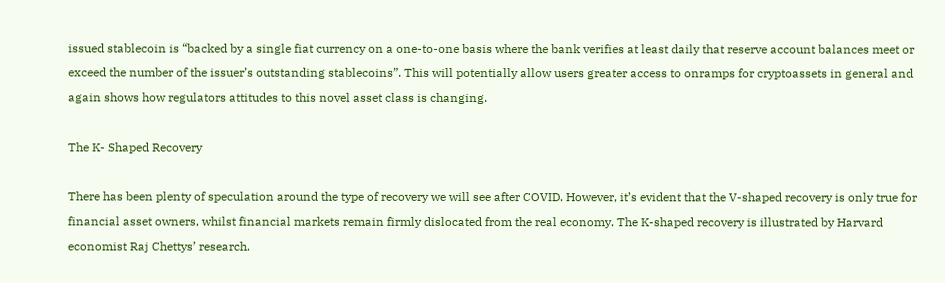issued stablecoin is “backed by a single fiat currency on a one-to-one basis where the bank verifies at least daily that reserve account balances meet or exceed the number of the issuer’s outstanding stablecoins”. This will potentially allow users greater access to onramps for cryptoassets in general and again shows how regulators attitudes to this novel asset class is changing.

The K- Shaped Recovery

There has been plenty of speculation around the type of recovery we will see after COVID. However, it’s evident that the V-shaped recovery is only true for financial asset owners, whilst financial markets remain firmly dislocated from the real economy. The K-shaped recovery is illustrated by Harvard economist Raj Chettys’ research.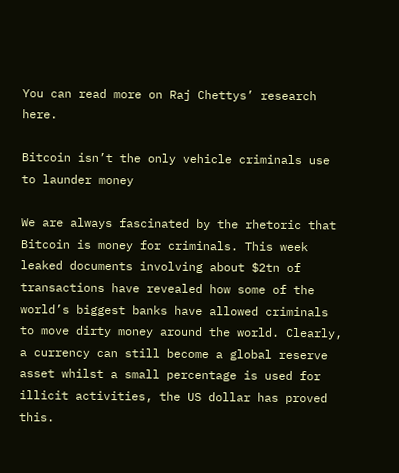You can read more on Raj Chettys’ research here.

Bitcoin isn’t the only vehicle criminals use to launder money

We are always fascinated by the rhetoric that Bitcoin is money for criminals. This week leaked documents involving about $2tn of transactions have revealed how some of the world’s biggest banks have allowed criminals to move dirty money around the world. Clearly, a currency can still become a global reserve asset whilst a small percentage is used for illicit activities, the US dollar has proved this.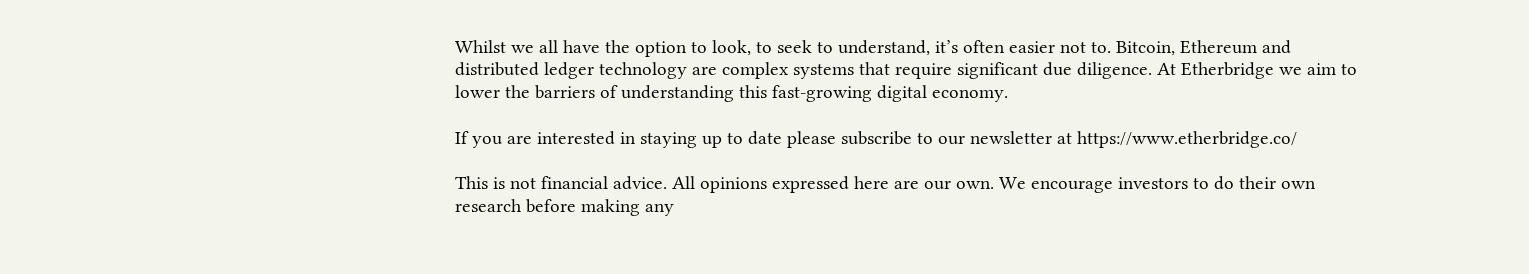Whilst we all have the option to look, to seek to understand, it’s often easier not to. Bitcoin, Ethereum and distributed ledger technology are complex systems that require significant due diligence. At Etherbridge we aim to lower the barriers of understanding this fast-growing digital economy.

If you are interested in staying up to date please subscribe to our newsletter at https://www.etherbridge.co/

This is not financial advice. All opinions expressed here are our own. We encourage investors to do their own research before making any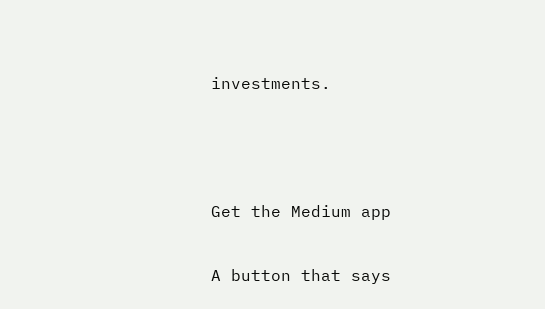investments.



Get the Medium app

A button that says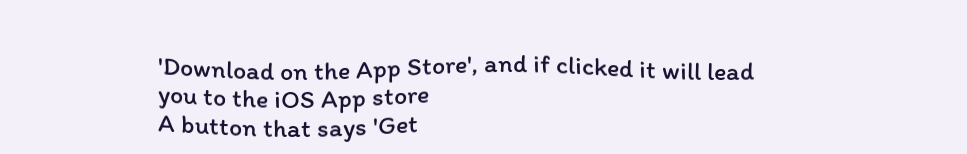'Download on the App Store', and if clicked it will lead you to the iOS App store
A button that says 'Get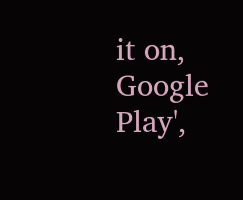it on, Google Play',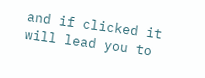and if clicked it will lead you to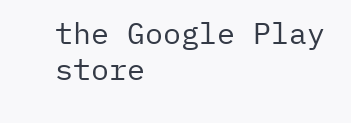the Google Play store